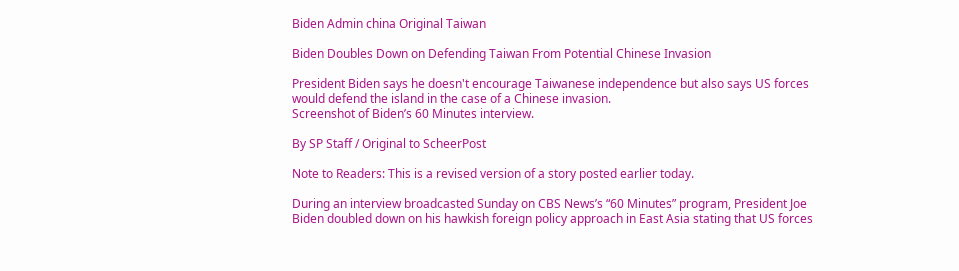Biden Admin china Original Taiwan

Biden Doubles Down on Defending Taiwan From Potential Chinese Invasion

President Biden says he doesn't encourage Taiwanese independence but also says US forces would defend the island in the case of a Chinese invasion.
Screenshot of Biden’s 60 Minutes interview.

By SP Staff / Original to ScheerPost

Note to Readers: This is a revised version of a story posted earlier today.

During an interview broadcasted Sunday on CBS News’s “60 Minutes” program, President Joe Biden doubled down on his hawkish foreign policy approach in East Asia stating that US forces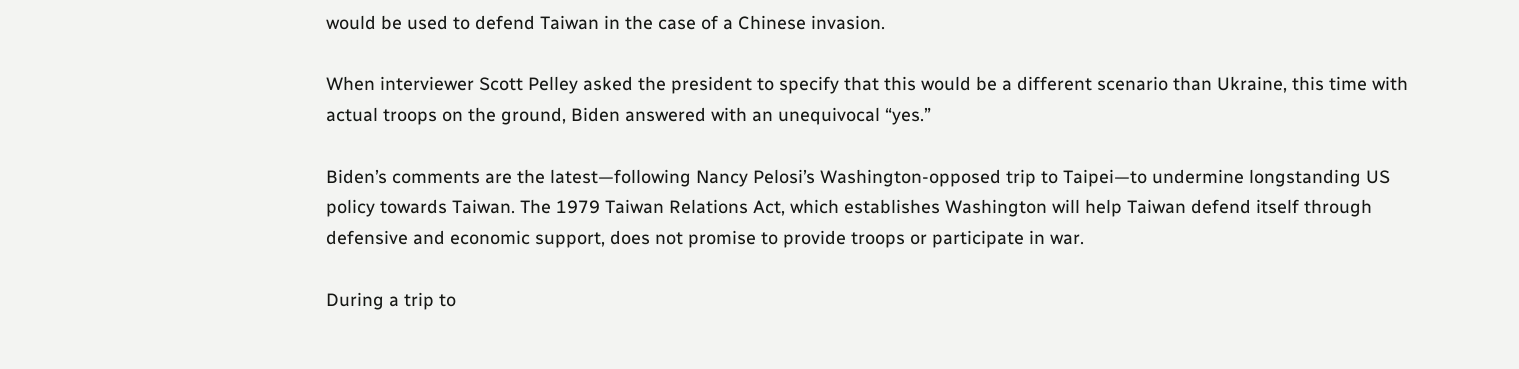would be used to defend Taiwan in the case of a Chinese invasion.

When interviewer Scott Pelley asked the president to specify that this would be a different scenario than Ukraine, this time with actual troops on the ground, Biden answered with an unequivocal “yes.”

Biden’s comments are the latest—following Nancy Pelosi’s Washington-opposed trip to Taipei—to undermine longstanding US policy towards Taiwan. The 1979 Taiwan Relations Act, which establishes Washington will help Taiwan defend itself through defensive and economic support, does not promise to provide troops or participate in war.

During a trip to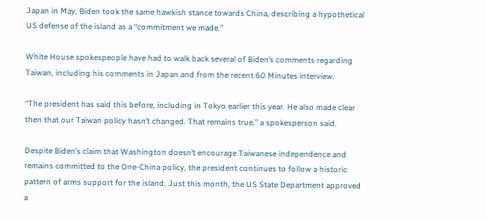Japan in May, Biden took the same hawkish stance towards China, describing a hypothetical US defense of the island as a “commitment we made.”

White House spokespeople have had to walk back several of Biden’s comments regarding Taiwan, including his comments in Japan and from the recent 60 Minutes interview.

“The president has said this before, including in Tokyo earlier this year. He also made clear then that our Taiwan policy hasn’t changed. That remains true,” a spokesperson said.

Despite Biden’s claim that Washington doesn’t encourage Taiwanese independence and remains committed to the One-China policy, the president continues to follow a historic pattern of arms support for the island. Just this month, the US State Department approved a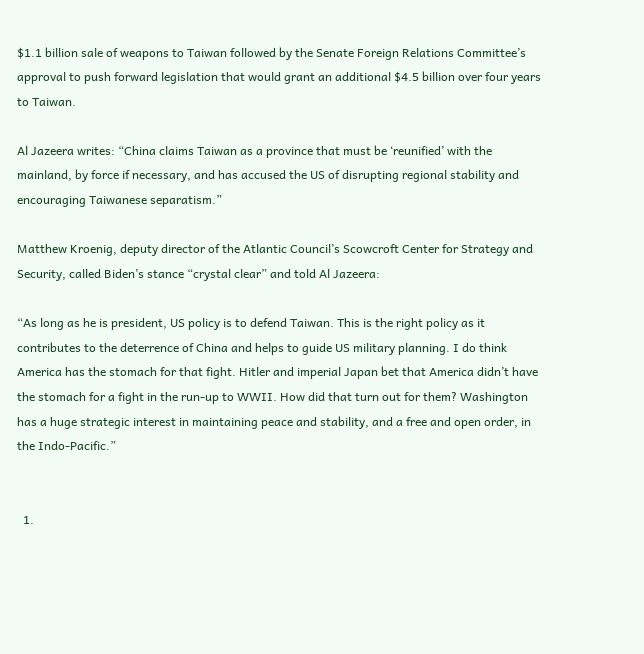$1.1 billion sale of weapons to Taiwan followed by the Senate Foreign Relations Committee’s approval to push forward legislation that would grant an additional $4.5 billion over four years to Taiwan.

Al Jazeera writes: “China claims Taiwan as a province that must be ‘reunified’ with the mainland, by force if necessary, and has accused the US of disrupting regional stability and encouraging Taiwanese separatism.”

Matthew Kroenig, deputy director of the Atlantic Council’s Scowcroft Center for Strategy and Security, called Biden’s stance “crystal clear” and told Al Jazeera:

“As long as he is president, US policy is to defend Taiwan. This is the right policy as it contributes to the deterrence of China and helps to guide US military planning. I do think America has the stomach for that fight. Hitler and imperial Japan bet that America didn’t have the stomach for a fight in the run-up to WWII. How did that turn out for them? Washington has a huge strategic interest in maintaining peace and stability, and a free and open order, in the Indo-Pacific.”


  1.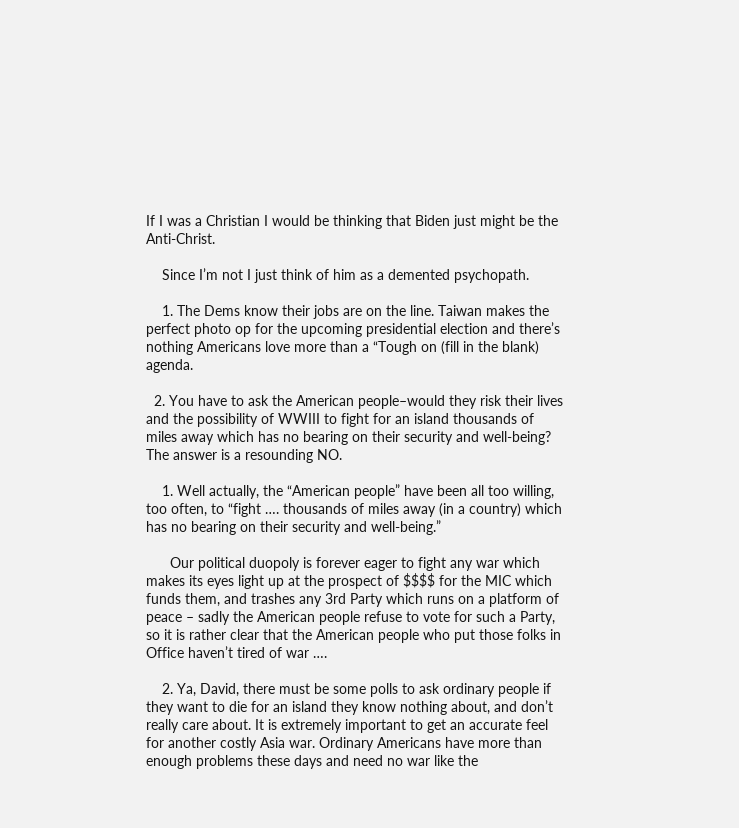If I was a Christian I would be thinking that Biden just might be the Anti-Christ.

    Since I’m not I just think of him as a demented psychopath.

    1. The Dems know their jobs are on the line. Taiwan makes the perfect photo op for the upcoming presidential election and there’s nothing Americans love more than a “Tough on (fill in the blank) agenda.

  2. You have to ask the American people–would they risk their lives and the possibility of WWIII to fight for an island thousands of miles away which has no bearing on their security and well-being? The answer is a resounding NO.

    1. Well actually, the “American people” have been all too willing, too often, to “fight …. thousands of miles away (in a country) which has no bearing on their security and well-being.”

      Our political duopoly is forever eager to fight any war which makes its eyes light up at the prospect of $$$$ for the MIC which funds them, and trashes any 3rd Party which runs on a platform of peace – sadly the American people refuse to vote for such a Party, so it is rather clear that the American people who put those folks in Office haven’t tired of war ….

    2. Ya, David, there must be some polls to ask ordinary people if they want to die for an island they know nothing about, and don’t really care about. It is extremely important to get an accurate feel for another costly Asia war. Ordinary Americans have more than enough problems these days and need no war like the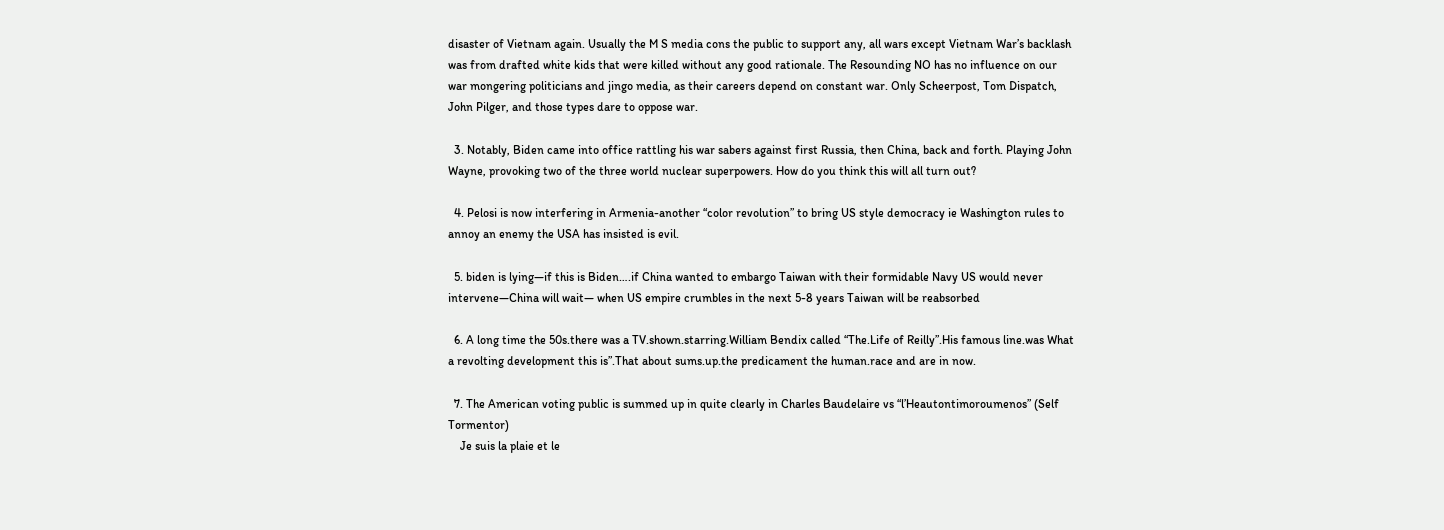disaster of Vietnam again. Usually the M S media cons the public to support any, all wars except Vietnam War’s backlash was from drafted white kids that were killed without any good rationale. The Resounding NO has no influence on our war mongering politicians and jingo media, as their careers depend on constant war. Only Scheerpost, Tom Dispatch, John Pilger, and those types dare to oppose war.

  3. Notably, Biden came into office rattling his war sabers against first Russia, then China, back and forth. Playing John Wayne, provoking two of the three world nuclear superpowers. How do you think this will all turn out?

  4. Pelosi is now interfering in Armenia-another “color revolution” to bring US style democracy ie Washington rules to annoy an enemy the USA has insisted is evil.

  5. biden is lying—if this is Biden….if China wanted to embargo Taiwan with their formidable Navy US would never intervene—China will wait— when US empire crumbles in the next 5-8 years Taiwan will be reabsorbed

  6. A long time the 50s.there was a TV.shown.starring.William Bendix called “The.Life of Reilly”.His famous line.was What a revolting development this is”.That about sums.up.the predicament the human.race and are in now.

  7. The American voting public is summed up in quite clearly in Charles Baudelaire vs “l’Heautontimoroumenos” (Self Tormentor)
    Je suis la plaie et le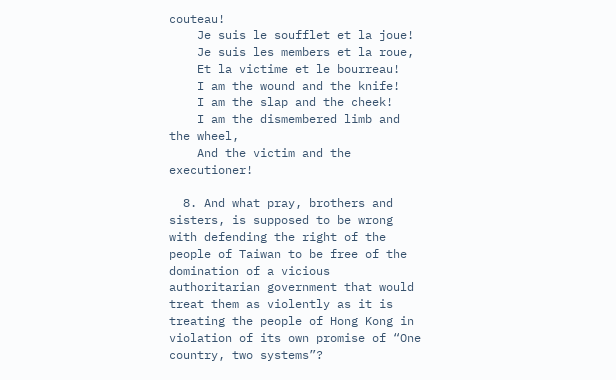couteau!
    Je suis le soufflet et la joue!
    Je suis les members et la roue,
    Et la victime et le bourreau!
    I am the wound and the knife!
    I am the slap and the cheek!
    I am the dismembered limb and the wheel,
    And the victim and the executioner!

  8. And what pray, brothers and sisters, is supposed to be wrong with defending the right of the people of Taiwan to be free of the domination of a vicious authoritarian government that would treat them as violently as it is treating the people of Hong Kong in violation of its own promise of “One country, two systems”?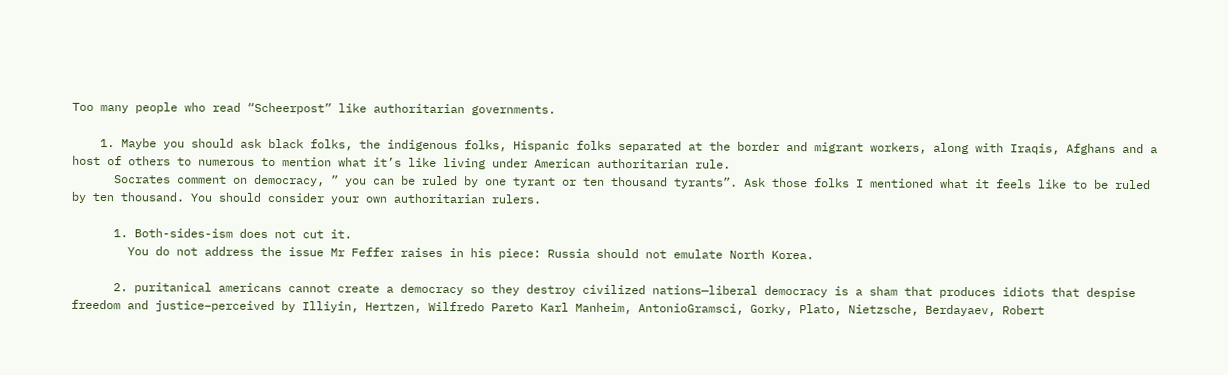Too many people who read “Scheerpost” like authoritarian governments.

    1. Maybe you should ask black folks, the indigenous folks, Hispanic folks separated at the border and migrant workers, along with Iraqis, Afghans and a host of others to numerous to mention what it’s like living under American authoritarian rule.
      Socrates comment on democracy, ” you can be ruled by one tyrant or ten thousand tyrants”. Ask those folks I mentioned what it feels like to be ruled by ten thousand. You should consider your own authoritarian rulers.

      1. Both-sides-ism does not cut it.
        You do not address the issue Mr Feffer raises in his piece: Russia should not emulate North Korea.

      2. puritanical americans cannot create a democracy so they destroy civilized nations—liberal democracy is a sham that produces idiots that despise freedom and justice–perceived by Illiyin, Hertzen, Wilfredo Pareto Karl Manheim, AntonioGramsci, Gorky, Plato, Nietzsche, Berdayaev, Robert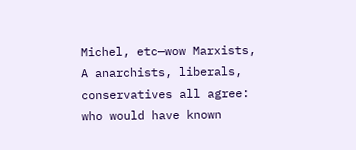Michel, etc—wow Marxists, A anarchists, liberals, conservatives all agree: who would have known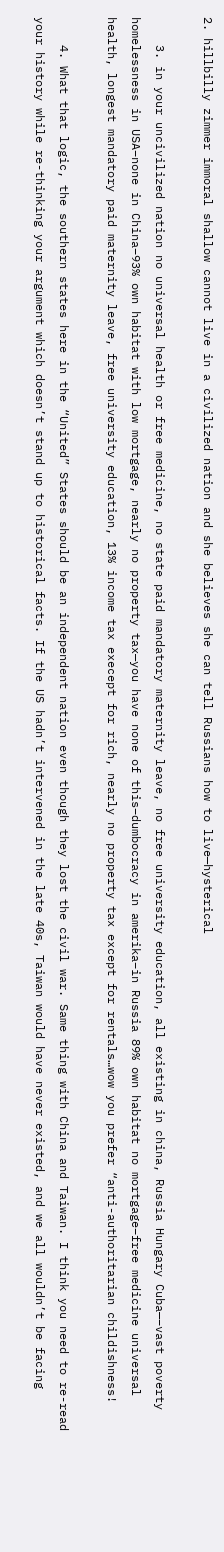2. hillbilly zimmer immoral shallow cannot live in a civilized nation and she believes she can tell Russians how to live—hysterical

    3. in your uncivilized nation no universal health or free medicine, no state paid mandatory maternity leave, no free university education, all existing in china, Russia Hungary Cuba—–vast poverty homelessness in USA–none in China–93% own habitat with low mortgage, nearly no property tax—you have none of this–dumbocracy in amerika–in Russia 89% own habitat no mortgage–free medicine universal health, longest mandatory paid maternity leave, free university education, 13% income tax execept for rich, nearly no property tax except for rentals…wow you prefer “anti-authoritarian childishness!

    4. What that logic, the southern states here in the “United” States should be an independent nation even though they lost the civil war. Same thing with China and Taiwan. I think you need to re-read your history while re-thinking your argument which doesn’t stand up to historical facts. If the US hadn’t intervened in the late 40s, Taiwan would have never existed, and we all wouldn’t be facing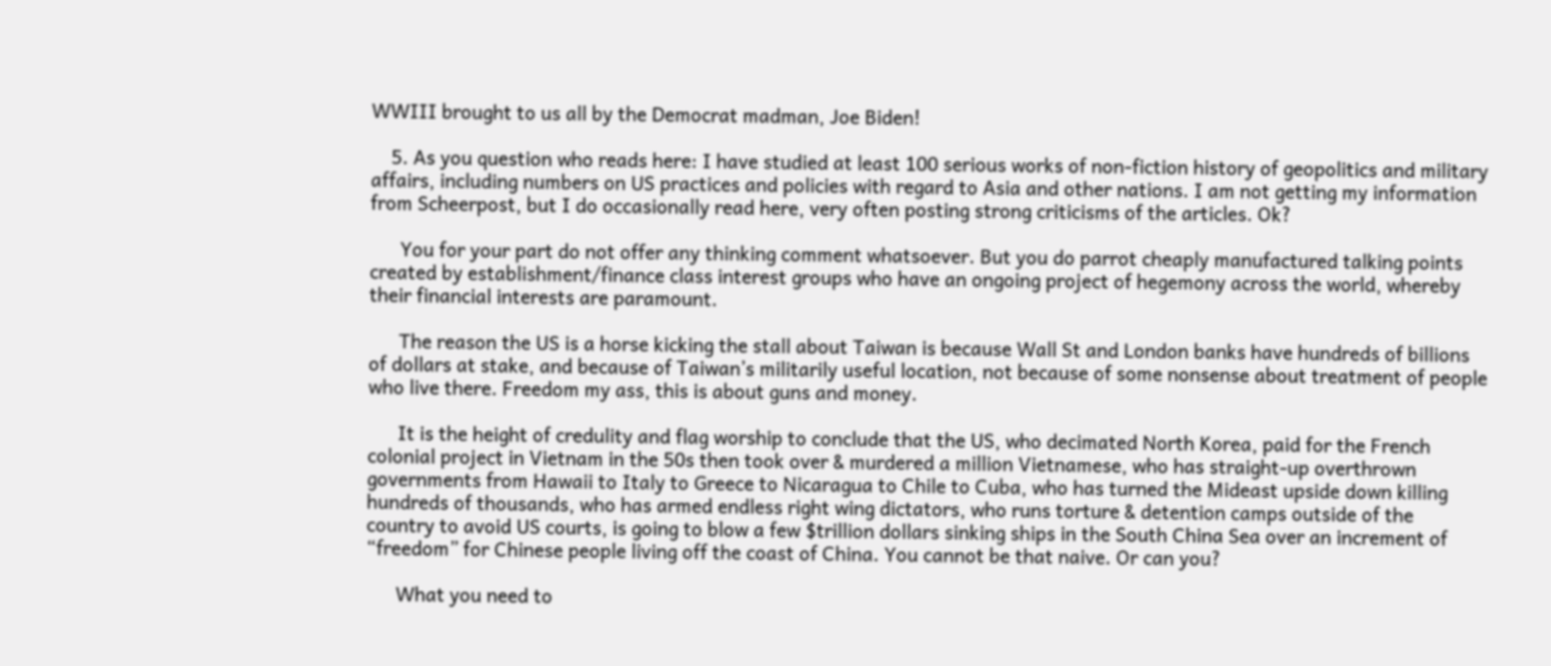WWIII brought to us all by the Democrat madman, Joe Biden!

    5. As you question who reads here: I have studied at least 100 serious works of non-fiction history of geopolitics and military affairs, including numbers on US practices and policies with regard to Asia and other nations. I am not getting my information from Scheerpost, but I do occasionally read here, very often posting strong criticisms of the articles. Ok?

      You for your part do not offer any thinking comment whatsoever. But you do parrot cheaply manufactured talking points created by establishment/finance class interest groups who have an ongoing project of hegemony across the world, whereby their financial interests are paramount.

      The reason the US is a horse kicking the stall about Taiwan is because Wall St and London banks have hundreds of billions of dollars at stake, and because of Taiwan’s militarily useful location, not because of some nonsense about treatment of people who live there. Freedom my ass, this is about guns and money.

      It is the height of credulity and flag worship to conclude that the US, who decimated North Korea, paid for the French colonial project in Vietnam in the 50s then took over & murdered a million Vietnamese, who has straight-up overthrown governments from Hawaii to Italy to Greece to Nicaragua to Chile to Cuba, who has turned the Mideast upside down killing hundreds of thousands, who has armed endless right wing dictators, who runs torture & detention camps outside of the country to avoid US courts, is going to blow a few $trillion dollars sinking ships in the South China Sea over an increment of “freedom” for Chinese people living off the coast of China. You cannot be that naive. Or can you?

      What you need to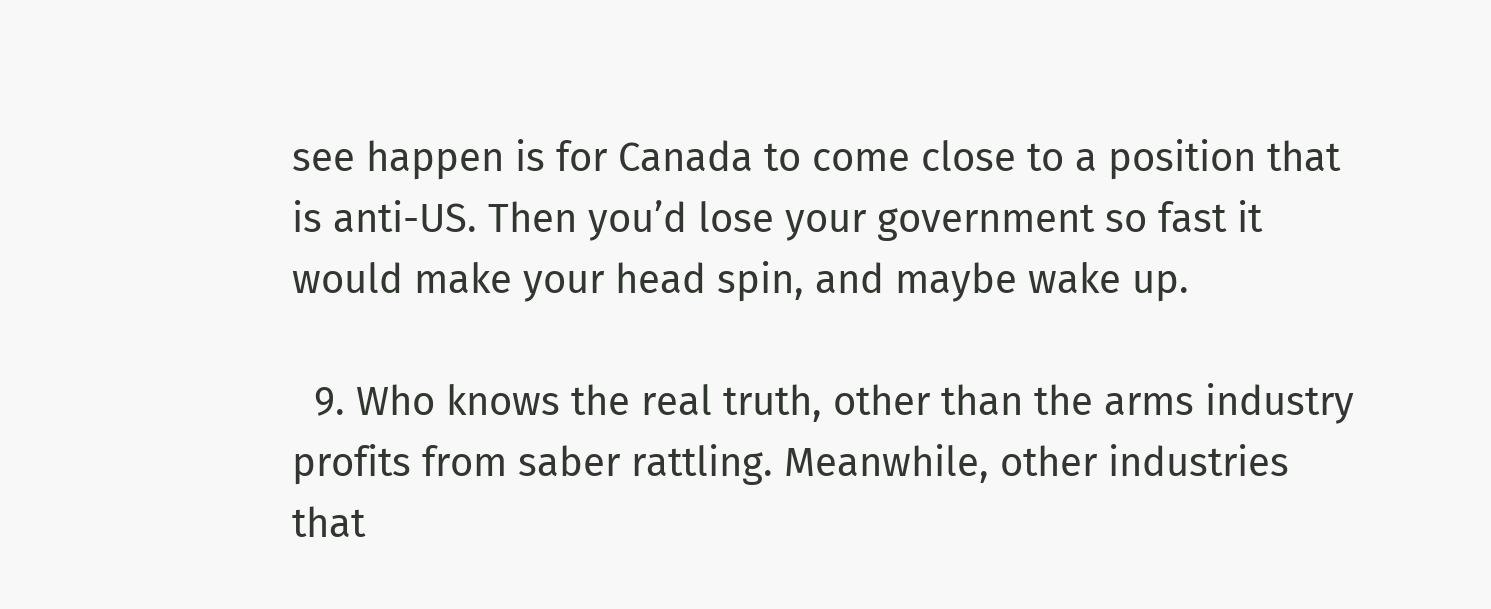see happen is for Canada to come close to a position that is anti-US. Then you’d lose your government so fast it would make your head spin, and maybe wake up.

  9. Who knows the real truth, other than the arms industry profits from saber rattling. Meanwhile, other industries that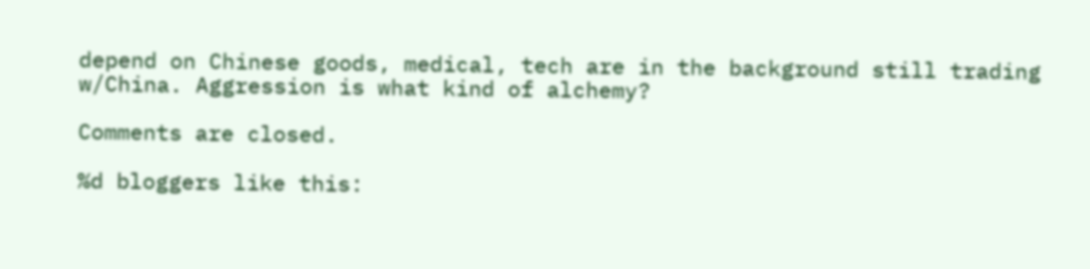depend on Chinese goods, medical, tech are in the background still trading w/China. Aggression is what kind of alchemy?

Comments are closed.

%d bloggers like this: